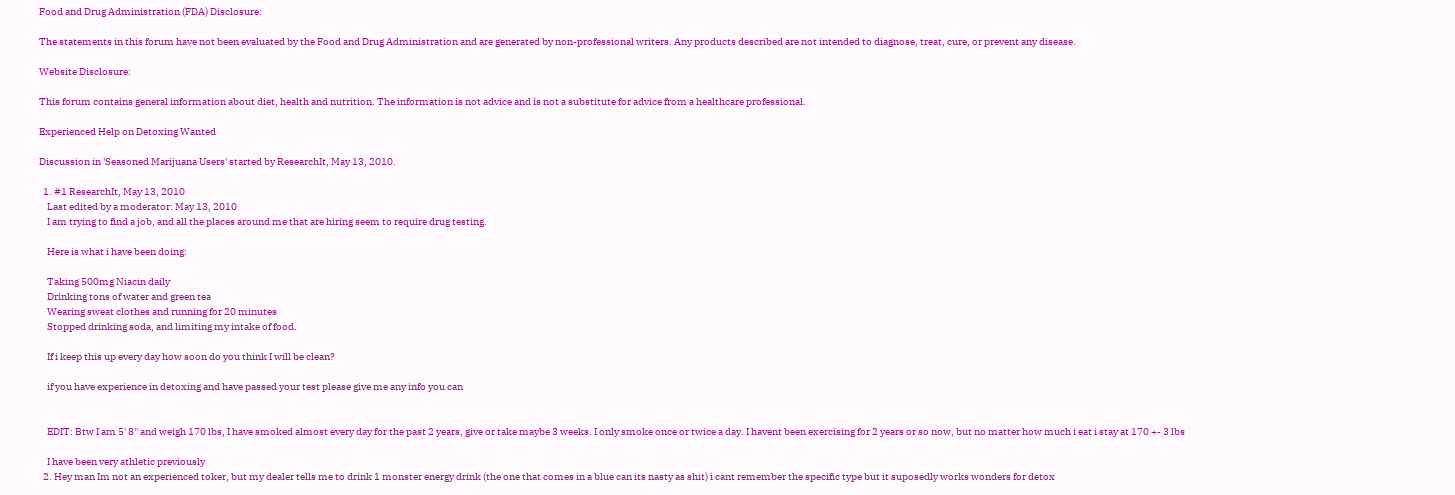Food and Drug Administration (FDA) Disclosure:

The statements in this forum have not been evaluated by the Food and Drug Administration and are generated by non-professional writers. Any products described are not intended to diagnose, treat, cure, or prevent any disease.

Website Disclosure:

This forum contains general information about diet, health and nutrition. The information is not advice and is not a substitute for advice from a healthcare professional.

Experienced Help on Detoxing Wanted

Discussion in 'Seasoned Marijuana Users' started by ResearchIt, May 13, 2010.

  1. #1 ResearchIt, May 13, 2010
    Last edited by a moderator: May 13, 2010
    I am trying to find a job, and all the places around me that are hiring seem to require drug testing.

    Here is what i have been doing:

    Taking 500mg Niacin daily
    Drinking tons of water and green tea
    Wearing sweat clothes and running for 20 minutes
    Stopped drinking soda, and limiting my intake of food.

    If i keep this up every day how soon do you think I will be clean?

    if you have experience in detoxing and have passed your test please give me any info you can


    EDIT: Btw I am 5' 8'' and weigh 170 lbs, I have smoked almost every day for the past 2 years, give or take maybe 3 weeks. I only smoke once or twice a day. I havent been exercising for 2 years or so now, but no matter how much i eat i stay at 170 +- 3 lbs

    I have been very athletic previously
  2. Hey man Im not an experienced toker, but my dealer tells me to drink 1 monster energy drink (the one that comes in a blue can its nasty as shit) i cant remember the specific type but it suposedly works wonders for detox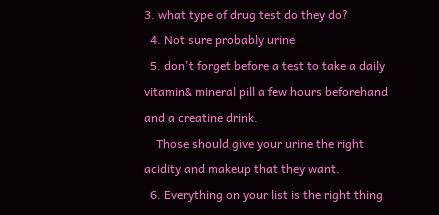3. what type of drug test do they do?
  4. Not sure probably urine
  5. don't forget before a test to take a daily vitamin& mineral pill a few hours beforehand and a creatine drink.
    Those should give your urine the right acidity and makeup that they want.
  6. Everything on your list is the right thing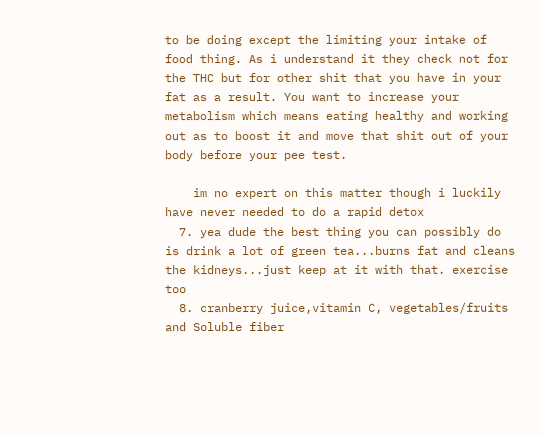to be doing except the limiting your intake of food thing. As i understand it they check not for the THC but for other shit that you have in your fat as a result. You want to increase your metabolism which means eating healthy and working out as to boost it and move that shit out of your body before your pee test.

    im no expert on this matter though i luckily have never needed to do a rapid detox
  7. yea dude the best thing you can possibly do is drink a lot of green tea...burns fat and cleans the kidneys...just keep at it with that. exercise too
  8. cranberry juice,vitamin C, vegetables/fruits and Soluble fiber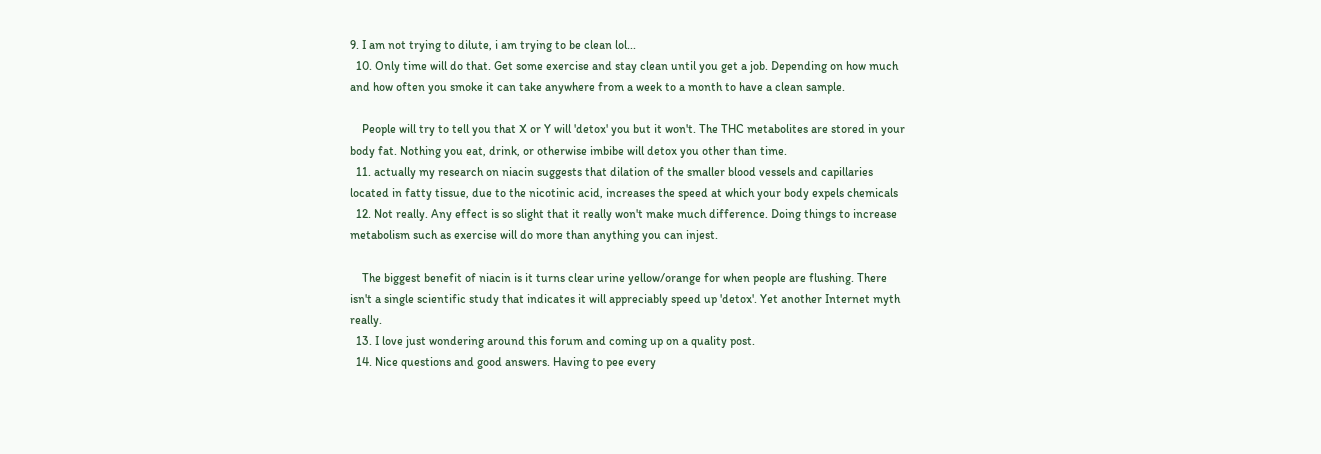9. I am not trying to dilute, i am trying to be clean lol...
  10. Only time will do that. Get some exercise and stay clean until you get a job. Depending on how much and how often you smoke it can take anywhere from a week to a month to have a clean sample.

    People will try to tell you that X or Y will 'detox' you but it won't. The THC metabolites are stored in your body fat. Nothing you eat, drink, or otherwise imbibe will detox you other than time.
  11. actually my research on niacin suggests that dilation of the smaller blood vessels and capillaries located in fatty tissue, due to the nicotinic acid, increases the speed at which your body expels chemicals
  12. Not really. Any effect is so slight that it really won't make much difference. Doing things to increase metabolism such as exercise will do more than anything you can injest.

    The biggest benefit of niacin is it turns clear urine yellow/orange for when people are flushing. There isn't a single scientific study that indicates it will appreciably speed up 'detox'. Yet another Internet myth really.
  13. I love just wondering around this forum and coming up on a quality post.
  14. Nice questions and good answers. Having to pee every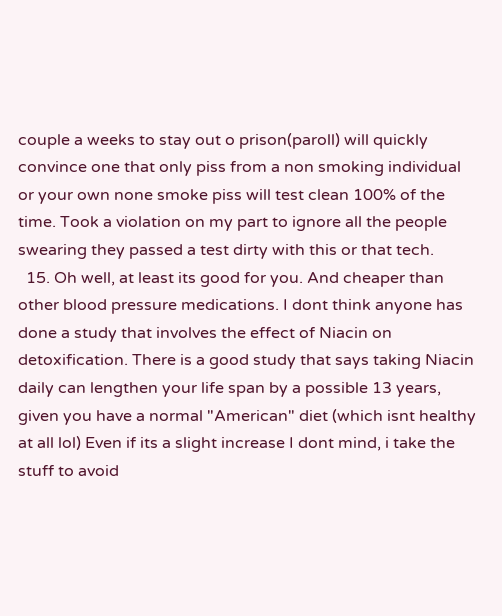couple a weeks to stay out o prison(paroll) will quickly convince one that only piss from a non smoking individual or your own none smoke piss will test clean 100% of the time. Took a violation on my part to ignore all the people swearing they passed a test dirty with this or that tech.
  15. Oh well, at least its good for you. And cheaper than other blood pressure medications. I dont think anyone has done a study that involves the effect of Niacin on detoxification. There is a good study that says taking Niacin daily can lengthen your life span by a possible 13 years, given you have a normal "American" diet (which isnt healthy at all lol) Even if its a slight increase I dont mind, i take the stuff to avoid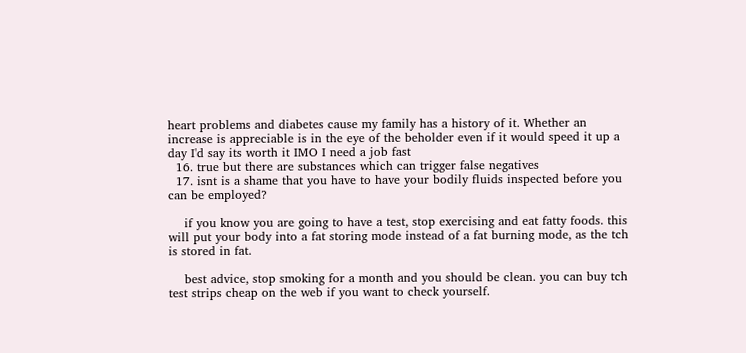heart problems and diabetes cause my family has a history of it. Whether an increase is appreciable is in the eye of the beholder even if it would speed it up a day I'd say its worth it IMO I need a job fast
  16. true but there are substances which can trigger false negatives
  17. isnt is a shame that you have to have your bodily fluids inspected before you can be employed?

    if you know you are going to have a test, stop exercising and eat fatty foods. this will put your body into a fat storing mode instead of a fat burning mode, as the tch is stored in fat.

    best advice, stop smoking for a month and you should be clean. you can buy tch test strips cheap on the web if you want to check yourself.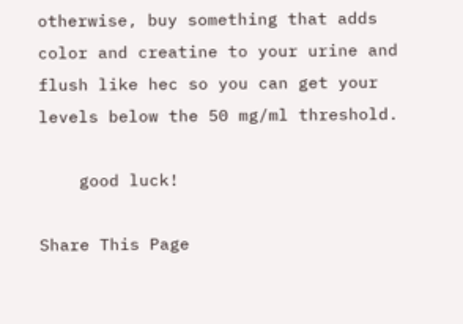otherwise, buy something that adds color and creatine to your urine and flush like hec so you can get your levels below the 50 mg/ml threshold.

    good luck!

Share This Page